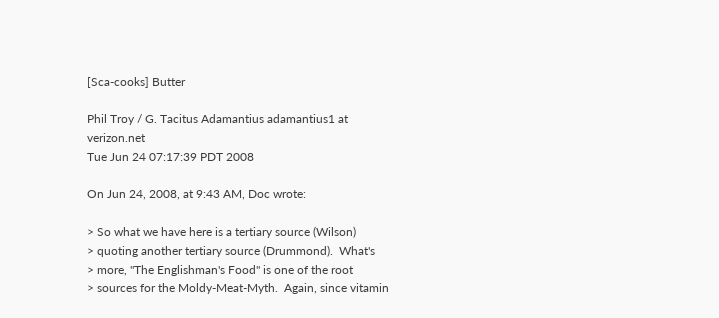[Sca-cooks] Butter

Phil Troy / G. Tacitus Adamantius adamantius1 at verizon.net
Tue Jun 24 07:17:39 PDT 2008

On Jun 24, 2008, at 9:43 AM, Doc wrote:

> So what we have here is a tertiary source (Wilson)
> quoting another tertiary source (Drummond).  What's
> more, "The Englishman's Food" is one of the root
> sources for the Moldy-Meat-Myth.  Again, since vitamin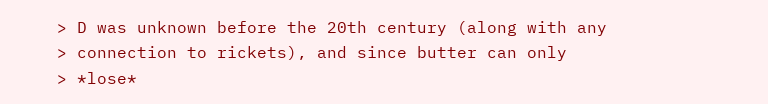> D was unknown before the 20th century (along with any
> connection to rickets), and since butter can only
> *lose*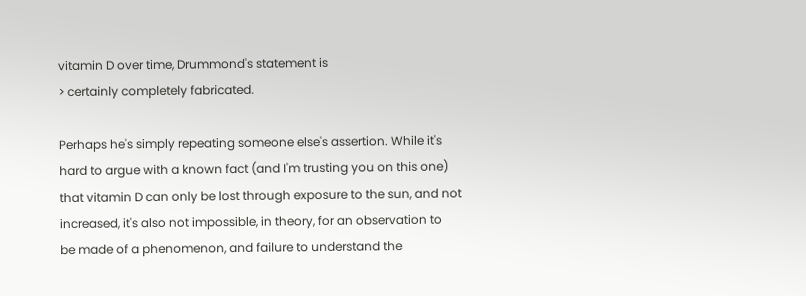vitamin D over time, Drummond's statement is
> certainly completely fabricated.

Perhaps he's simply repeating someone else's assertion. While it's
hard to argue with a known fact (and I'm trusting you on this one)
that vitamin D can only be lost through exposure to the sun, and not
increased, it's also not impossible, in theory, for an observation to
be made of a phenomenon, and failure to understand the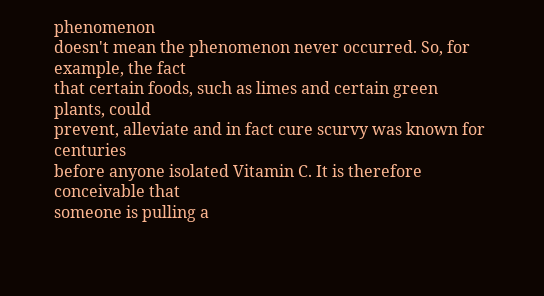phenomenon
doesn't mean the phenomenon never occurred. So, for example, the fact
that certain foods, such as limes and certain green plants, could
prevent, alleviate and in fact cure scurvy was known for centuries
before anyone isolated Vitamin C. It is therefore conceivable that
someone is pulling a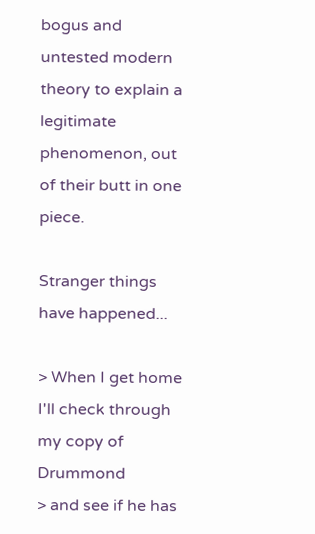bogus and untested modern theory to explain a
legitimate phenomenon, out of their butt in one piece.

Stranger things have happened...

> When I get home I'll check through my copy of Drummond
> and see if he has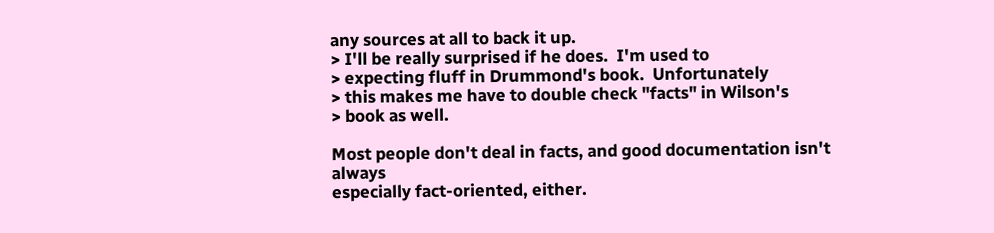any sources at all to back it up.
> I'll be really surprised if he does.  I'm used to
> expecting fluff in Drummond's book.  Unfortunately
> this makes me have to double check "facts" in Wilson's
> book as well.

Most people don't deal in facts, and good documentation isn't always
especially fact-oriented, either.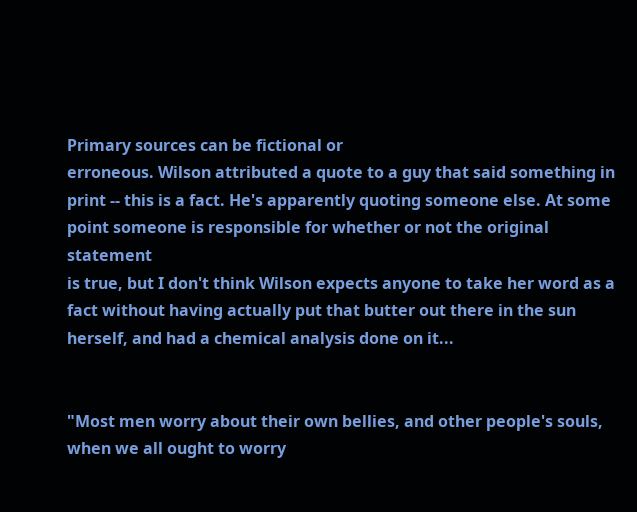Primary sources can be fictional or
erroneous. Wilson attributed a quote to a guy that said something in
print -- this is a fact. He's apparently quoting someone else. At some
point someone is responsible for whether or not the original statement
is true, but I don't think Wilson expects anyone to take her word as a
fact without having actually put that butter out there in the sun
herself, and had a chemical analysis done on it...


"Most men worry about their own bellies, and other people's souls,
when we all ought to worry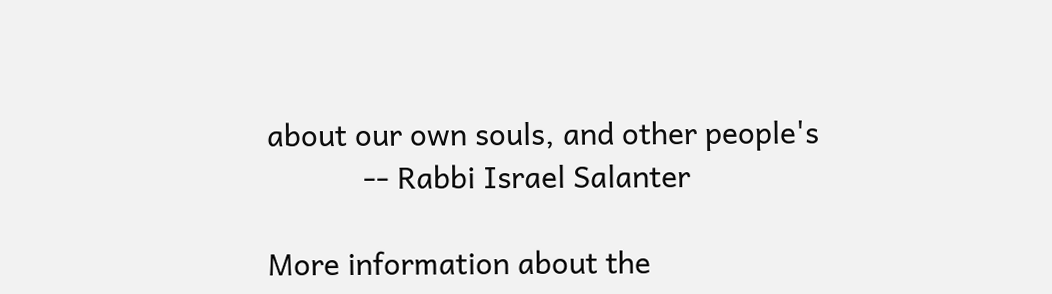about our own souls, and other people's
            -- Rabbi Israel Salanter

More information about the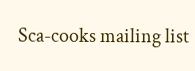Sca-cooks mailing list